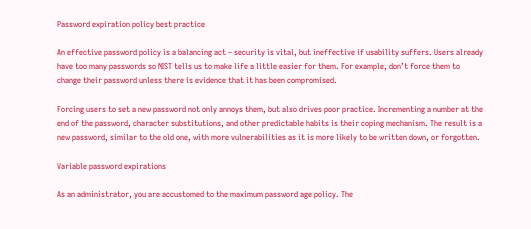Password expiration policy best practice

An effective password policy is a balancing act – security is vital, but ineffective if usability suffers. Users already have too many passwords so NIST tells us to make life a little easier for them. For example, don’t force them to change their password unless there is evidence that it has been compromised.

Forcing users to set a new password not only annoys them, but also drives poor practice. Incrementing a number at the end of the password, character substitutions, and other predictable habits is their coping mechanism. The result is a new password, similar to the old one, with more vulnerabilities as it is more likely to be written down, or forgotten.

Variable password expirations

As an administrator, you are accustomed to the maximum password age policy. The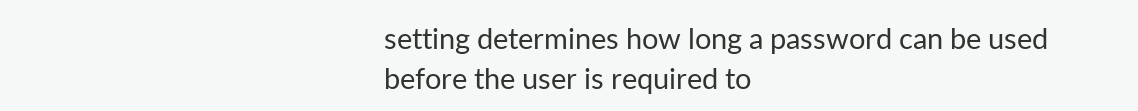setting determines how long a password can be used before the user is required to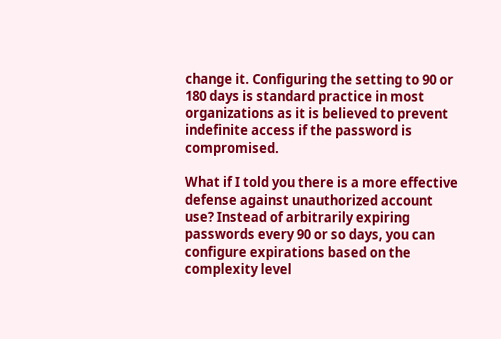change it. Configuring the setting to 90 or 180 days is standard practice in most organizations as it is believed to prevent indefinite access if the password is compromised.

What if I told you there is a more effective defense against unauthorized account use? Instead of arbitrarily expiring passwords every 90 or so days, you can configure expirations based on the complexity level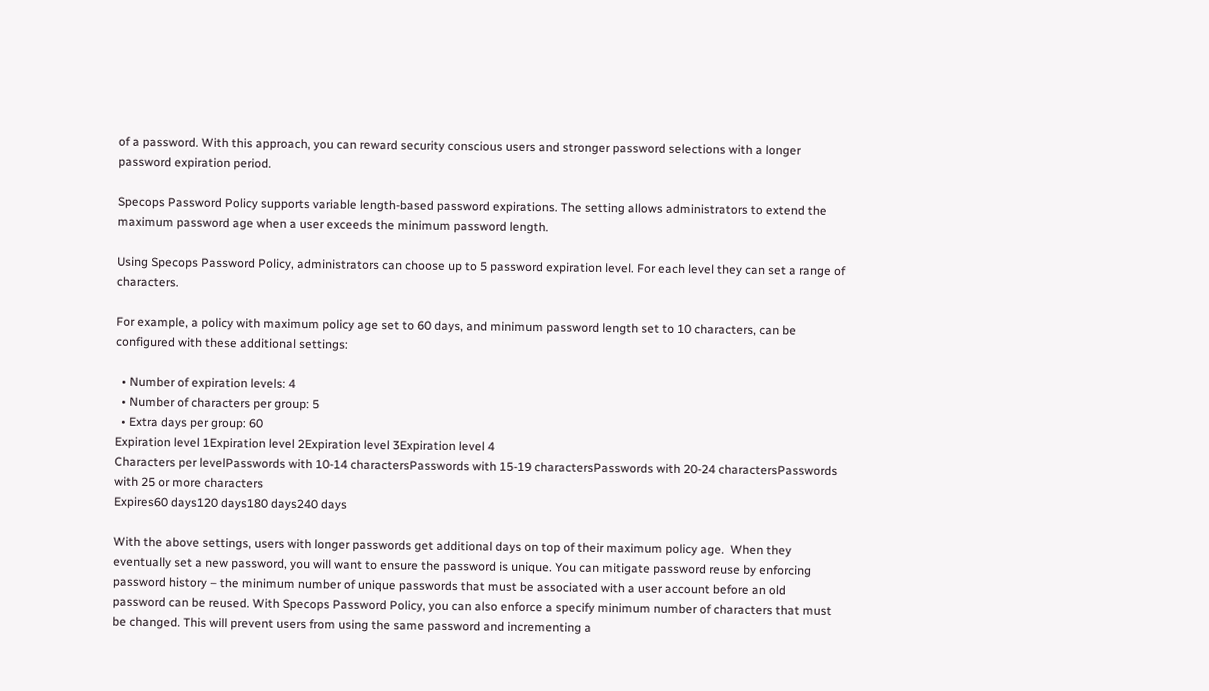of a password. With this approach, you can reward security conscious users and stronger password selections with a longer password expiration period.

Specops Password Policy supports variable length-based password expirations. The setting allows administrators to extend the maximum password age when a user exceeds the minimum password length.

Using Specops Password Policy, administrators can choose up to 5 password expiration level. For each level they can set a range of characters.

For example, a policy with maximum policy age set to 60 days, and minimum password length set to 10 characters, can be configured with these additional settings:

  • Number of expiration levels: 4
  • Number of characters per group: 5
  • Extra days per group: 60
Expiration level 1Expiration level 2Expiration level 3Expiration level 4
Characters per levelPasswords with 10-14 charactersPasswords with 15-19 charactersPasswords with 20-24 charactersPasswords with 25 or more characters
Expires60 days120 days180 days240 days

With the above settings, users with longer passwords get additional days on top of their maximum policy age.  When they eventually set a new password, you will want to ensure the password is unique. You can mitigate password reuse by enforcing password history – the minimum number of unique passwords that must be associated with a user account before an old password can be reused. With Specops Password Policy, you can also enforce a specify minimum number of characters that must be changed. This will prevent users from using the same password and incrementing a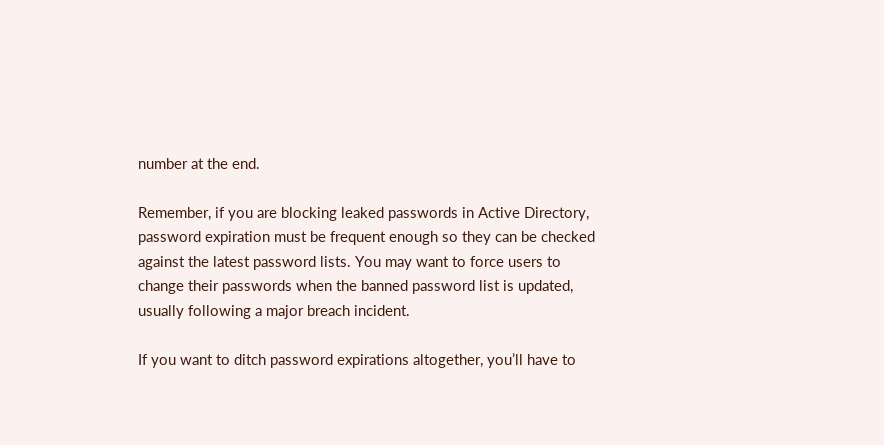number at the end.

Remember, if you are blocking leaked passwords in Active Directory, password expiration must be frequent enough so they can be checked against the latest password lists. You may want to force users to change their passwords when the banned password list is updated, usually following a major breach incident.

If you want to ditch password expirations altogether, you’ll have to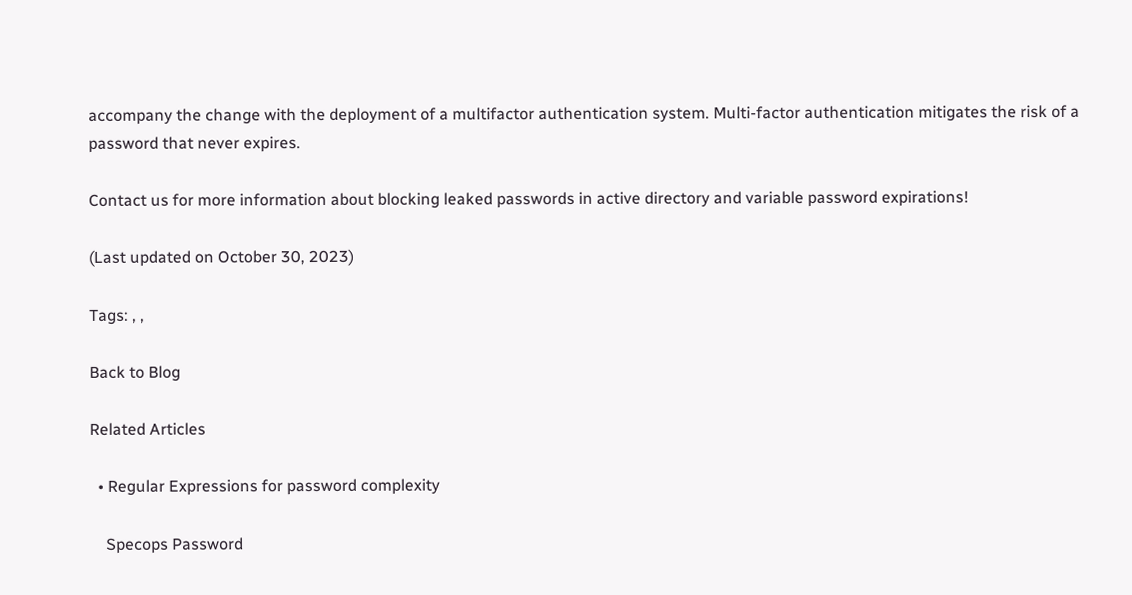accompany the change with the deployment of a multifactor authentication system. Multi-factor authentication mitigates the risk of a password that never expires.

Contact us for more information about blocking leaked passwords in active directory and variable password expirations!

(Last updated on October 30, 2023)

Tags: , ,

Back to Blog

Related Articles

  • Regular Expressions for password complexity

    Specops Password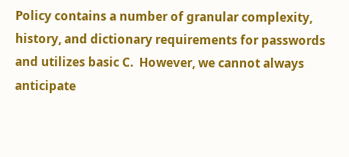Policy contains a number of granular complexity, history, and dictionary requirements for passwords and utilizes basic C.  However, we cannot always anticipate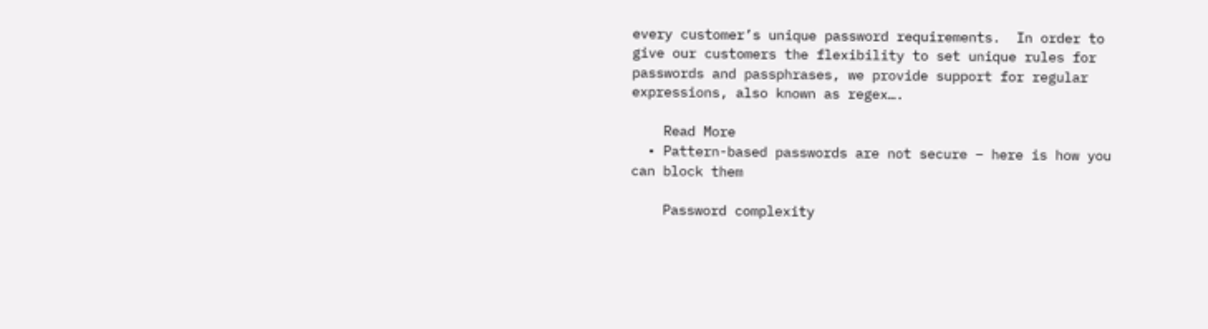every customer’s unique password requirements.  In order to give our customers the flexibility to set unique rules for passwords and passphrases, we provide support for regular expressions, also known as regex….

    Read More
  • Pattern-based passwords are not secure – here is how you can block them

    Password complexity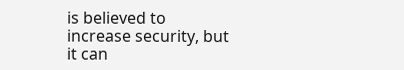is believed to increase security, but it can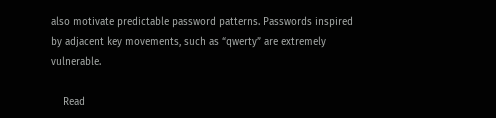also motivate predictable password patterns. Passwords inspired by adjacent key movements, such as “qwerty” are extremely vulnerable.

    Read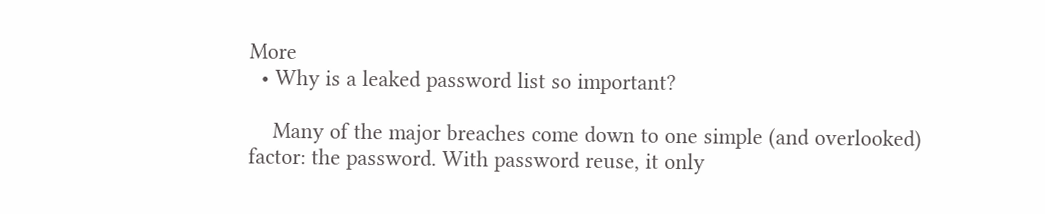More
  • Why is a leaked password list so important?

    Many of the major breaches come down to one simple (and overlooked) factor: the password. With password reuse, it only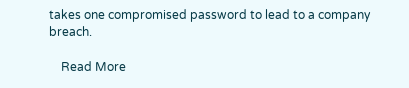takes one compromised password to lead to a company breach.

    Read More